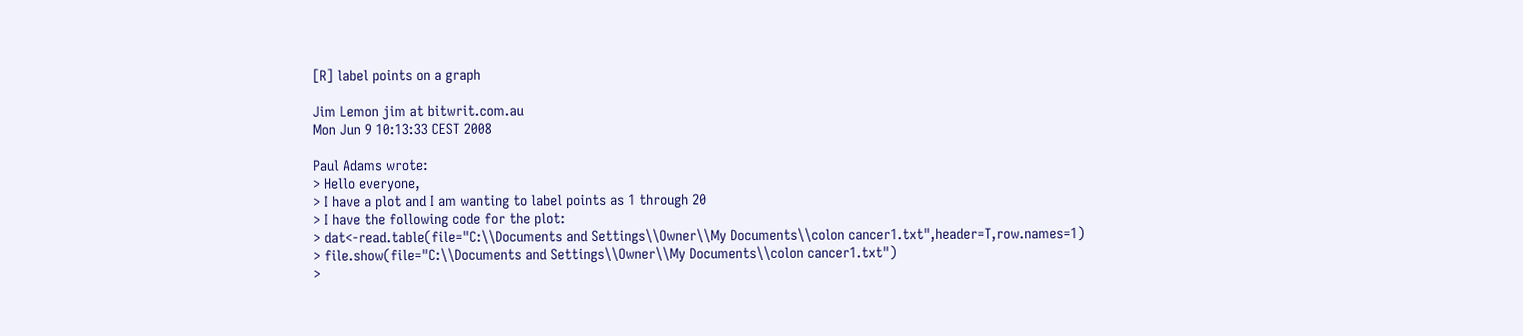[R] label points on a graph

Jim Lemon jim at bitwrit.com.au
Mon Jun 9 10:13:33 CEST 2008

Paul Adams wrote:
> Hello everyone,
> I have a plot and I am wanting to label points as 1 through 20
> I have the following code for the plot:
> dat<-read.table(file="C:\\Documents and Settings\\Owner\\My Documents\\colon cancer1.txt",header=T,row.names=1)
> file.show(file="C:\\Documents and Settings\\Owner\\My Documents\\colon cancer1.txt")
>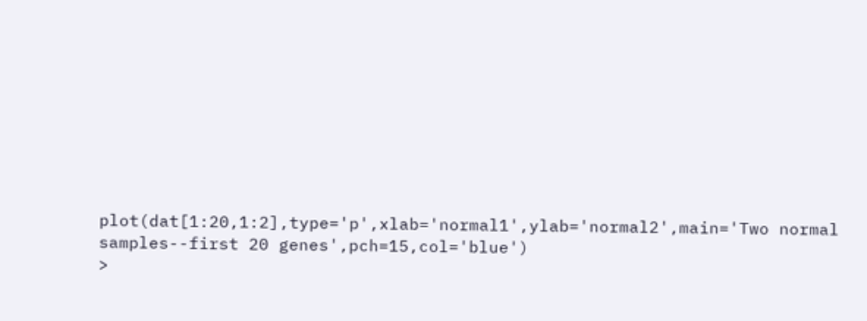plot(dat[1:20,1:2],type='p',xlab='normal1',ylab='normal2',main='Two normal samples--first 20 genes',pch=15,col='blue')
>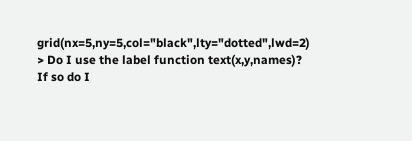grid(nx=5,ny=5,col="black",lty="dotted",lwd=2)
> Do I use the label function text(x,y,names)? If so do I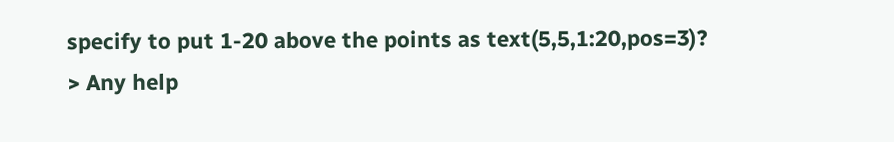specify to put 1-20 above the points as text(5,5,1:20,pos=3)?
> Any help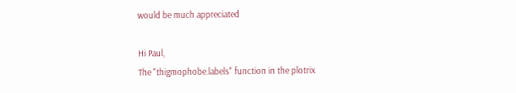would be much appreciated

Hi Paul,
The "thigmophobe.labels" function in the plotrix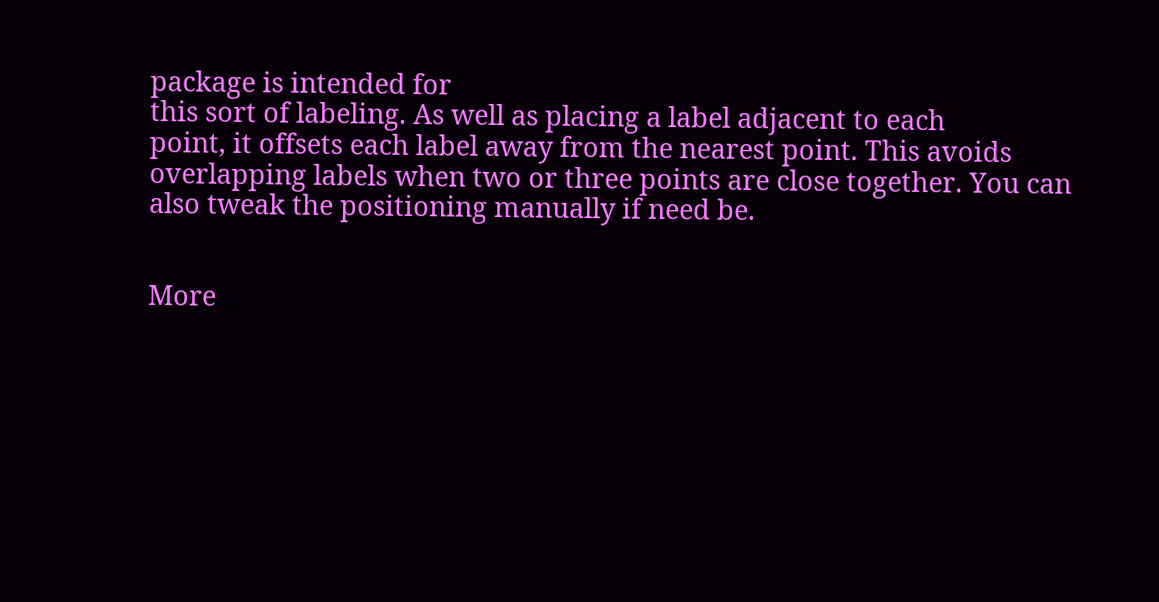package is intended for
this sort of labeling. As well as placing a label adjacent to each
point, it offsets each label away from the nearest point. This avoids
overlapping labels when two or three points are close together. You can
also tweak the positioning manually if need be.


More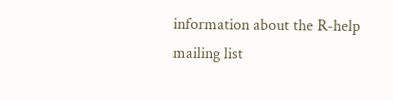information about the R-help mailing list